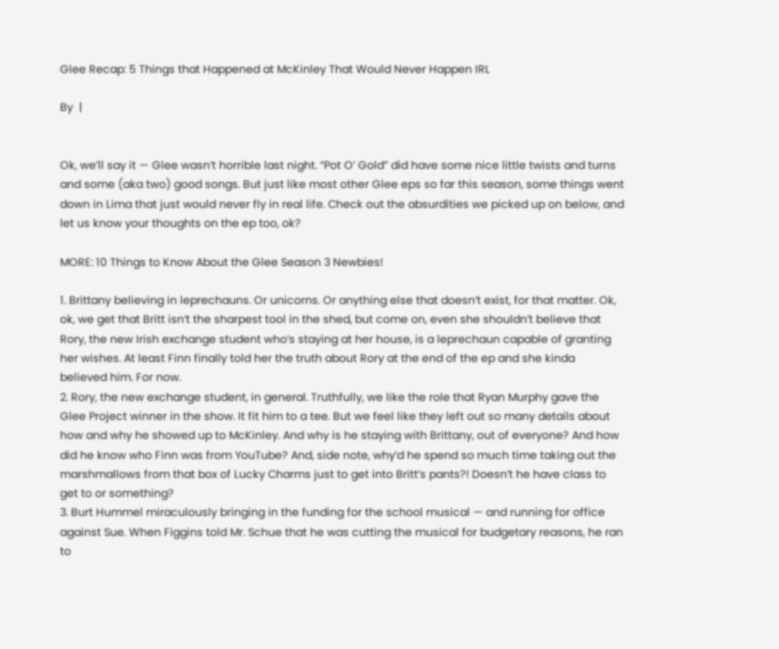Glee Recap: 5 Things that Happened at McKinley That Would Never Happen IRL

By  |


Ok, we’ll say it — Glee wasn’t horrible last night. “Pot O’ Gold” did have some nice little twists and turns and some (aka two) good songs. But just like most other Glee eps so far this season, some things went down in Lima that just would never fly in real life. Check out the absurdities we picked up on below, and let us know your thoughts on the ep too, ok?

MORE: 10 Things to Know About the Glee Season 3 Newbies!

1. Brittany believing in leprechauns. Or unicorns. Or anything else that doesn’t exist, for that matter. Ok, ok, we get that Britt isn’t the sharpest tool in the shed, but come on, even she shouldn’t believe that Rory, the new Irish exchange student who’s staying at her house, is a leprechaun capable of granting her wishes. At least Finn finally told her the truth about Rory at the end of the ep and she kinda believed him. For now.
2. Rory, the new exchange student, in general. Truthfully, we like the role that Ryan Murphy gave the Glee Project winner in the show. It fit him to a tee. But we feel like they left out so many details about how and why he showed up to McKinley. And why is he staying with Brittany, out of everyone? And how did he know who Finn was from YouTube? And, side note, why’d he spend so much time taking out the marshmallows from that box of Lucky Charms just to get into Britt’s pants?! Doesn’t he have class to get to or something?
3. Burt Hummel miraculously bringing in the funding for the school musical — and running for office against Sue. When Figgins told Mr. Schue that he was cutting the musical for budgetary reasons, he ran to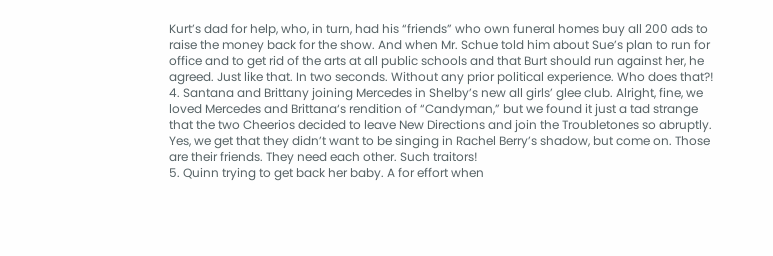Kurt’s dad for help, who, in turn, had his “friends” who own funeral homes buy all 200 ads to raise the money back for the show. And when Mr. Schue told him about Sue’s plan to run for office and to get rid of the arts at all public schools and that Burt should run against her, he agreed. Just like that. In two seconds. Without any prior political experience. Who does that?!
4. Santana and Brittany joining Mercedes in Shelby’s new all girls’ glee club. Alright, fine, we loved Mercedes and Brittana‘s rendition of “Candyman,” but we found it just a tad strange that the two Cheerios decided to leave New Directions and join the Troubletones so abruptly. Yes, we get that they didn’t want to be singing in Rachel Berry’s shadow, but come on. Those are their friends. They need each other. Such traitors!
5. Quinn trying to get back her baby. A for effort when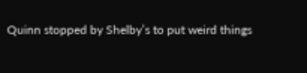Quinn stopped by Shelby’s to put weird things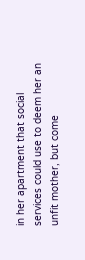in her apartment that social services could use to deem her an unfit mother, but come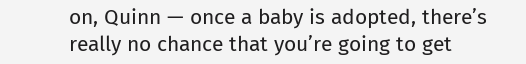on, Quinn — once a baby is adopted, there’s really no chance that you’re going to get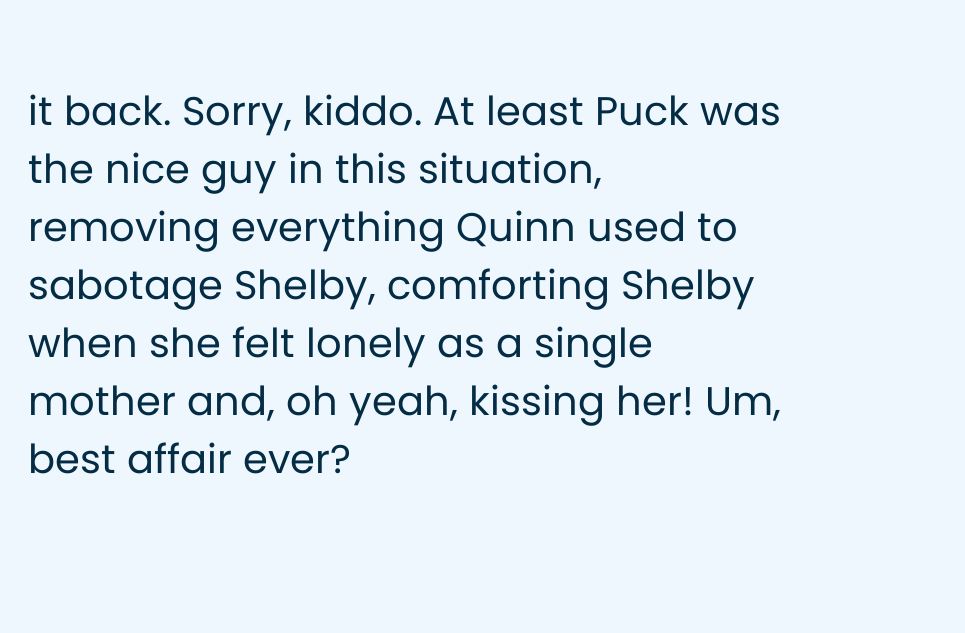it back. Sorry, kiddo. At least Puck was the nice guy in this situation, removing everything Quinn used to sabotage Shelby, comforting Shelby when she felt lonely as a single mother and, oh yeah, kissing her! Um, best affair ever?